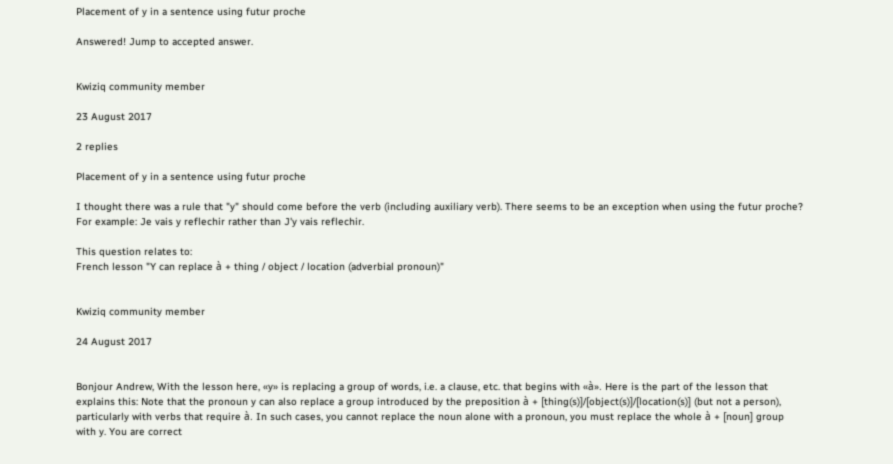Placement of y in a sentence using futur proche

Answered! Jump to accepted answer.


Kwiziq community member

23 August 2017

2 replies

Placement of y in a sentence using futur proche

I thought there was a rule that "y" should come before the verb (including auxiliary verb). There seems to be an exception when using the futur proche? For example: Je vais y reflechir rather than J'y vais reflechir.

This question relates to:
French lesson "Y can replace à + thing / object / location (adverbial pronoun)"


Kwiziq community member

24 August 2017


Bonjour Andrew, With the lesson here, «y» is replacing a group of words, i.e. a clause, etc. that begins with «à». Here is the part of the lesson that explains this: Note that the pronoun y can also replace a group introduced by the preposition à + [thing(s)]/[object(s)]/[location(s)] (but not a person), particularly with verbs that require à. In such cases, you cannot replace the noun alone with a pronoun, you must replace the whole à + [noun] group with y. You are correct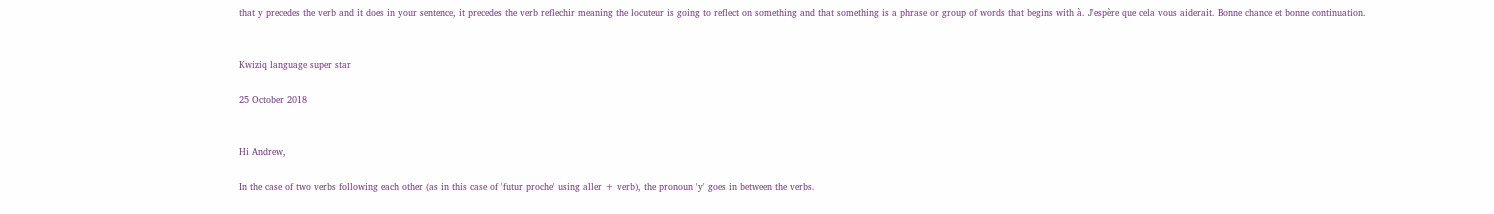that y precedes the verb and it does in your sentence, it precedes the verb reflechir meaning the locuteur is going to reflect on something and that something is a phrase or group of words that begins with à. J'espère que cela vous aiderait. Bonne chance et bonne continuation.


Kwiziq language super star

25 October 2018


Hi Andrew,

In the case of two verbs following each other (as in this case of 'futur proche' using aller + verb), the pronoun 'y' goes in between the verbs.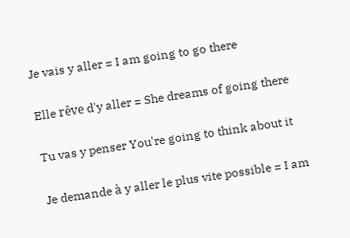Je vais y aller = I am going to go there

Elle rêve d'y aller = She dreams of going there

Tu vas y penser You're going to think about it

Je demande à y aller le plus vite possible = I am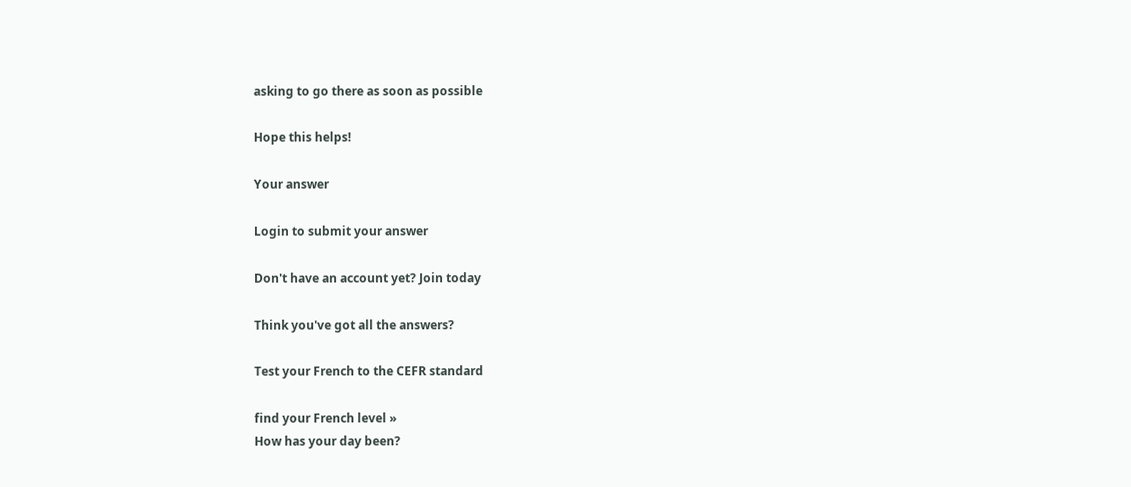asking to go there as soon as possible

Hope this helps!

Your answer

Login to submit your answer

Don't have an account yet? Join today

Think you've got all the answers?

Test your French to the CEFR standard

find your French level »
How has your day been?